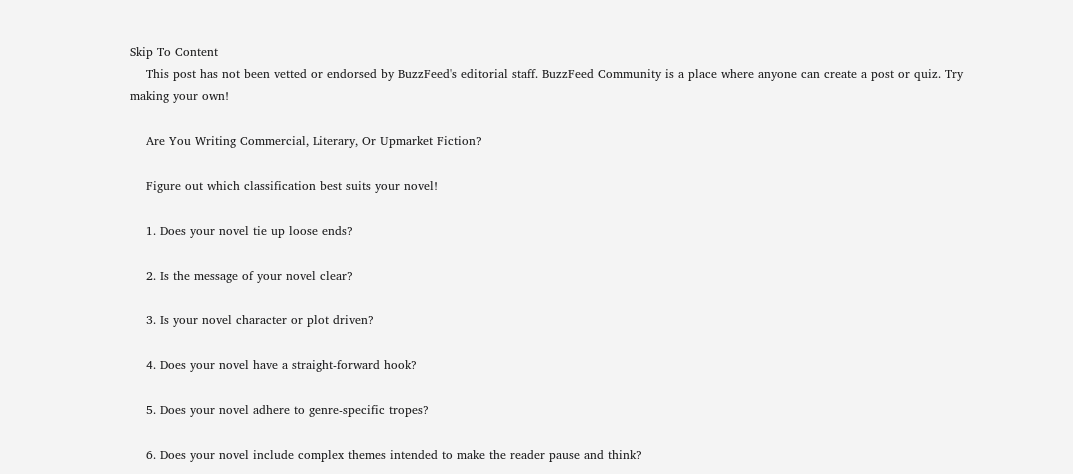Skip To Content
    This post has not been vetted or endorsed by BuzzFeed's editorial staff. BuzzFeed Community is a place where anyone can create a post or quiz. Try making your own!

    Are You Writing Commercial, Literary, Or Upmarket Fiction?

    Figure out which classification best suits your novel!

    1. Does your novel tie up loose ends?

    2. Is the message of your novel clear?

    3. Is your novel character or plot driven?

    4. Does your novel have a straight-forward hook?

    5. Does your novel adhere to genre-specific tropes?

    6. Does your novel include complex themes intended to make the reader pause and think?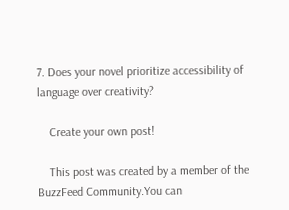7. Does your novel prioritize accessibility of language over creativity?

    Create your own post!

    This post was created by a member of the BuzzFeed Community.You can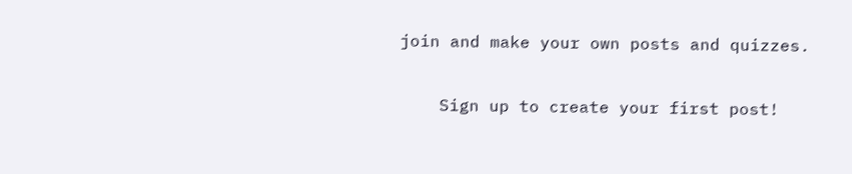join and make your own posts and quizzes.

    Sign up to create your first post!